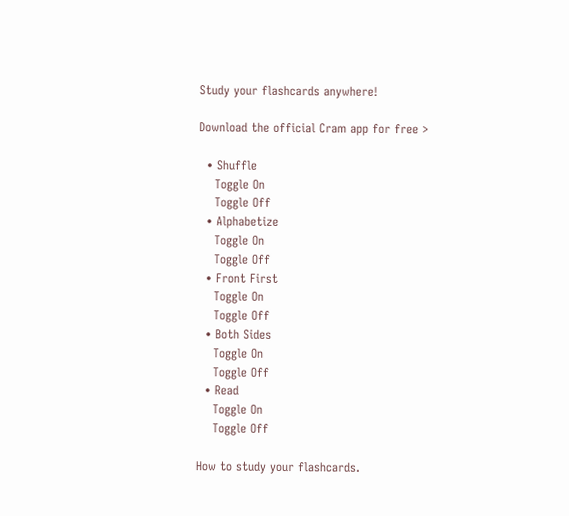Study your flashcards anywhere!

Download the official Cram app for free >

  • Shuffle
    Toggle On
    Toggle Off
  • Alphabetize
    Toggle On
    Toggle Off
  • Front First
    Toggle On
    Toggle Off
  • Both Sides
    Toggle On
    Toggle Off
  • Read
    Toggle On
    Toggle Off

How to study your flashcards.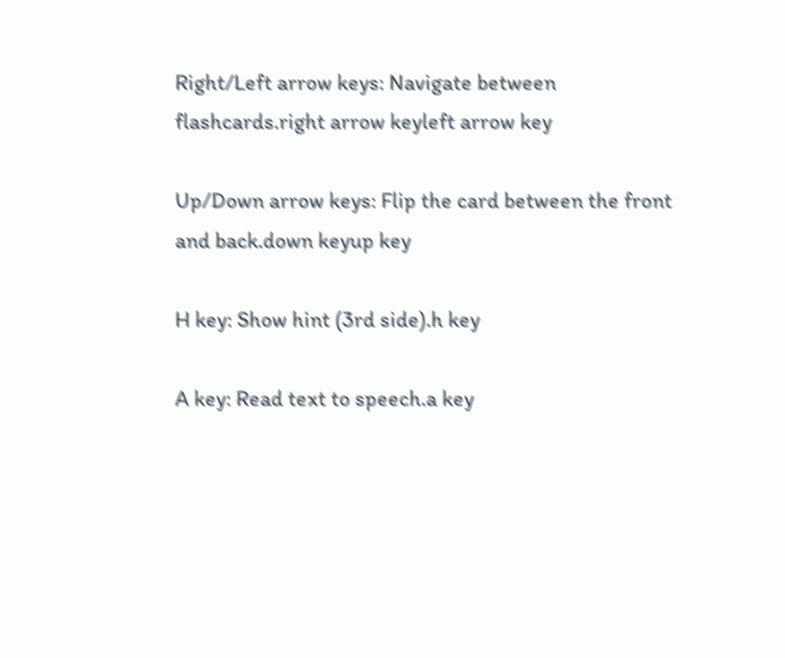Right/Left arrow keys: Navigate between flashcards.right arrow keyleft arrow key

Up/Down arrow keys: Flip the card between the front and back.down keyup key

H key: Show hint (3rd side).h key

A key: Read text to speech.a key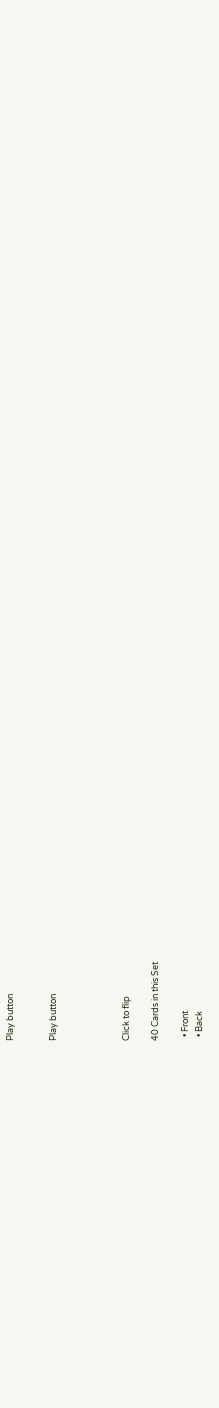Play button


Play button




Click to flip

40 Cards in this Set

  • Front
  • Back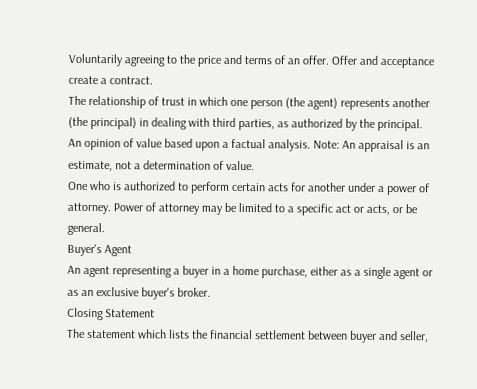Voluntarily agreeing to the price and terms of an offer. Offer and acceptance create a contract.
The relationship of trust in which one person (the agent) represents another (the principal) in dealing with third parties, as authorized by the principal.
An opinion of value based upon a factual analysis. Note: An appraisal is an estimate, not a determination of value.
One who is authorized to perform certain acts for another under a power of attorney. Power of attorney may be limited to a specific act or acts, or be general.
Buyer's Agent
An agent representing a buyer in a home purchase, either as a single agent or as an exclusive buyer's broker.
Closing Statement
The statement which lists the financial settlement between buyer and seller,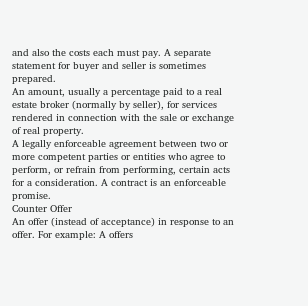and also the costs each must pay. A separate statement for buyer and seller is sometimes prepared.
An amount, usually a percentage paid to a real estate broker (normally by seller), for services rendered in connection with the sale or exchange of real property.
A legally enforceable agreement between two or more competent parties or entities who agree to perform, or refrain from performing, certain acts for a consideration. A contract is an enforceable promise.
Counter Offer
An offer (instead of acceptance) in response to an offer. For example: A offers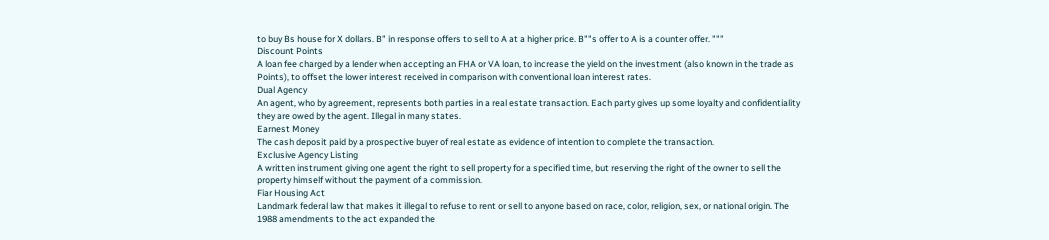to buy Bs house for X dollars. B" in response offers to sell to A at a higher price. B""s offer to A is a counter offer. """
Discount Points
A loan fee charged by a lender when accepting an FHA or VA loan, to increase the yield on the investment (also known in the trade as Points), to offset the lower interest received in comparison with conventional loan interest rates.
Dual Agency
An agent, who by agreement, represents both parties in a real estate transaction. Each party gives up some loyalty and confidentiality they are owed by the agent. Illegal in many states.
Earnest Money
The cash deposit paid by a prospective buyer of real estate as evidence of intention to complete the transaction.
Exclusive Agency Listing
A written instrument giving one agent the right to sell property for a specified time, but reserving the right of the owner to sell the property himself without the payment of a commission.
Fiar Housing Act
Landmark federal law that makes it illegal to refuse to rent or sell to anyone based on race, color, religion, sex, or national origin. The 1988 amendments to the act expanded the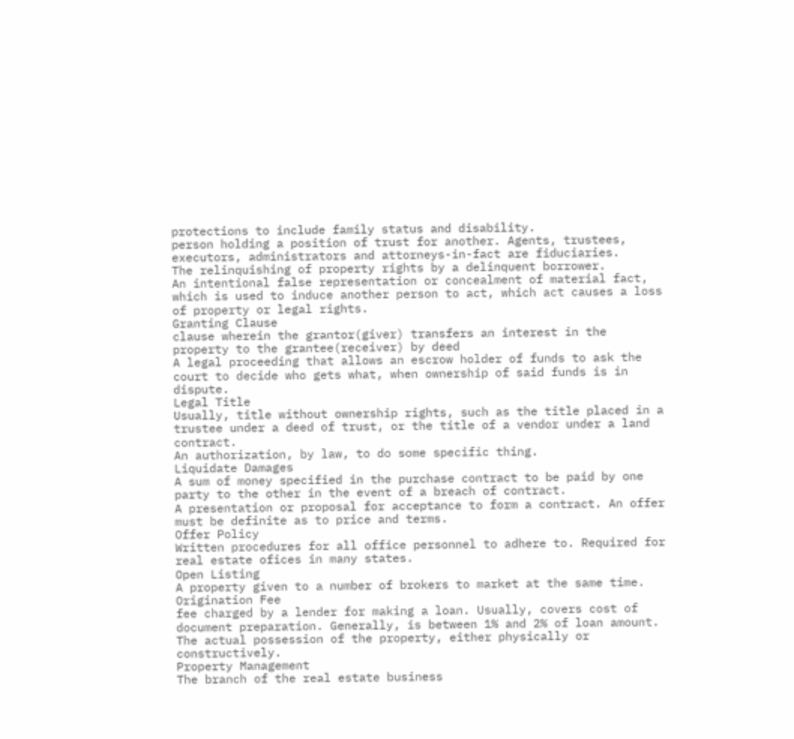protections to include family status and disability.
person holding a position of trust for another. Agents, trustees, executors, administrators and attorneys-in-fact are fiduciaries.
The relinquishing of property rights by a delinquent borrower.
An intentional false representation or concealment of material fact, which is used to induce another person to act, which act causes a loss of property or legal rights.
Granting Clause
clause wherein the grantor(giver) transfers an interest in the property to the grantee(receiver) by deed
A legal proceeding that allows an escrow holder of funds to ask the court to decide who gets what, when ownership of said funds is in dispute.
Legal Title
Usually, title without ownership rights, such as the title placed in a trustee under a deed of trust, or the title of a vendor under a land contract.
An authorization, by law, to do some specific thing.
Liquidate Damages
A sum of money specified in the purchase contract to be paid by one party to the other in the event of a breach of contract.
A presentation or proposal for acceptance to form a contract. An offer must be definite as to price and terms.
Offer Policy
Written procedures for all office personnel to adhere to. Required for real estate ofices in many states.
Open Listing
A property given to a number of brokers to market at the same time.
Origination Fee
fee charged by a lender for making a loan. Usually, covers cost of document preparation. Generally, is between 1% and 2% of loan amount.
The actual possession of the property, either physically or constructively.
Property Management
The branch of the real estate business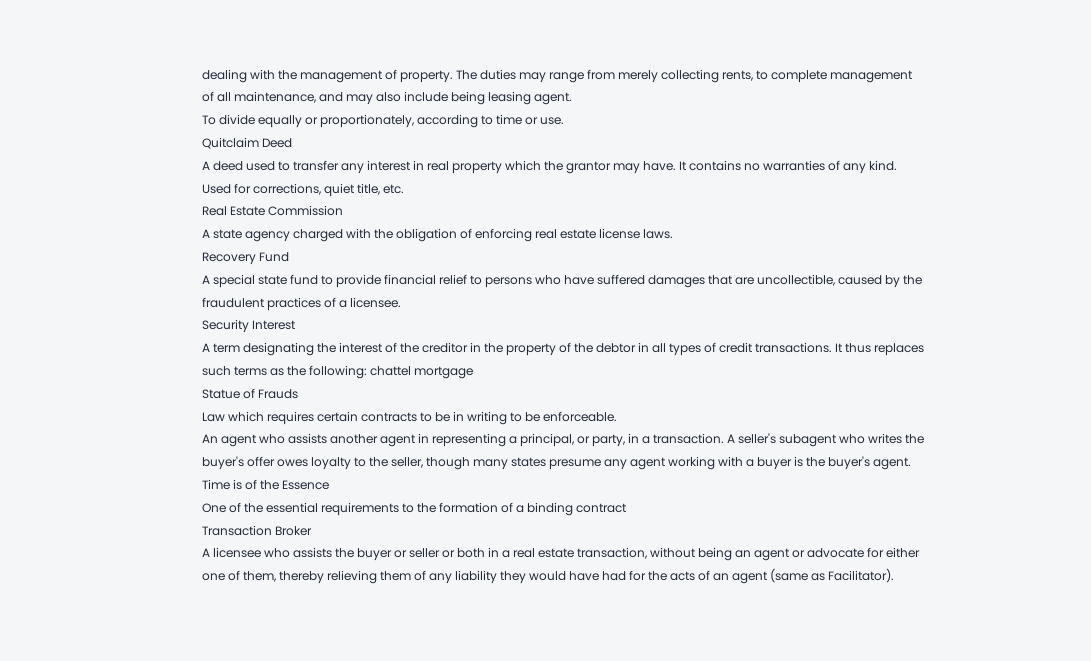dealing with the management of property. The duties may range from merely collecting rents, to complete management of all maintenance, and may also include being leasing agent.
To divide equally or proportionately, according to time or use.
Quitclaim Deed
A deed used to transfer any interest in real property which the grantor may have. It contains no warranties of any kind. Used for corrections, quiet title, etc.
Real Estate Commission
A state agency charged with the obligation of enforcing real estate license laws.
Recovery Fund
A special state fund to provide financial relief to persons who have suffered damages that are uncollectible, caused by the fraudulent practices of a licensee.
Security Interest
A term designating the interest of the creditor in the property of the debtor in all types of credit transactions. It thus replaces such terms as the following: chattel mortgage
Statue of Frauds
Law which requires certain contracts to be in writing to be enforceable.
An agent who assists another agent in representing a principal, or party, in a transaction. A seller's subagent who writes the buyer's offer owes loyalty to the seller, though many states presume any agent working with a buyer is the buyer's agent.
Time is of the Essence
One of the essential requirements to the formation of a binding contract
Transaction Broker
A licensee who assists the buyer or seller or both in a real estate transaction, without being an agent or advocate for either one of them, thereby relieving them of any liability they would have had for the acts of an agent (same as Facilitator).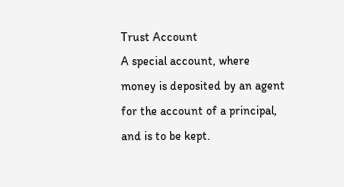Trust Account
A special account, where money is deposited by an agent for the account of a principal, and is to be kept.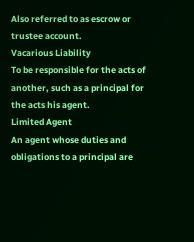Also referred to as escrow or trustee account.
Vacarious Liability
To be responsible for the acts of another, such as a principal for the acts his agent.
Limited Agent
An agent whose duties and obligations to a principal are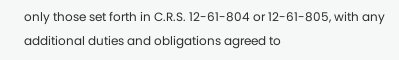only those set forth in C.R.S. 12-61-804 or 12-61-805, with any additional duties and obligations agreed to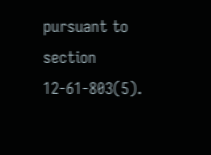pursuant to section 12-61-803(5).